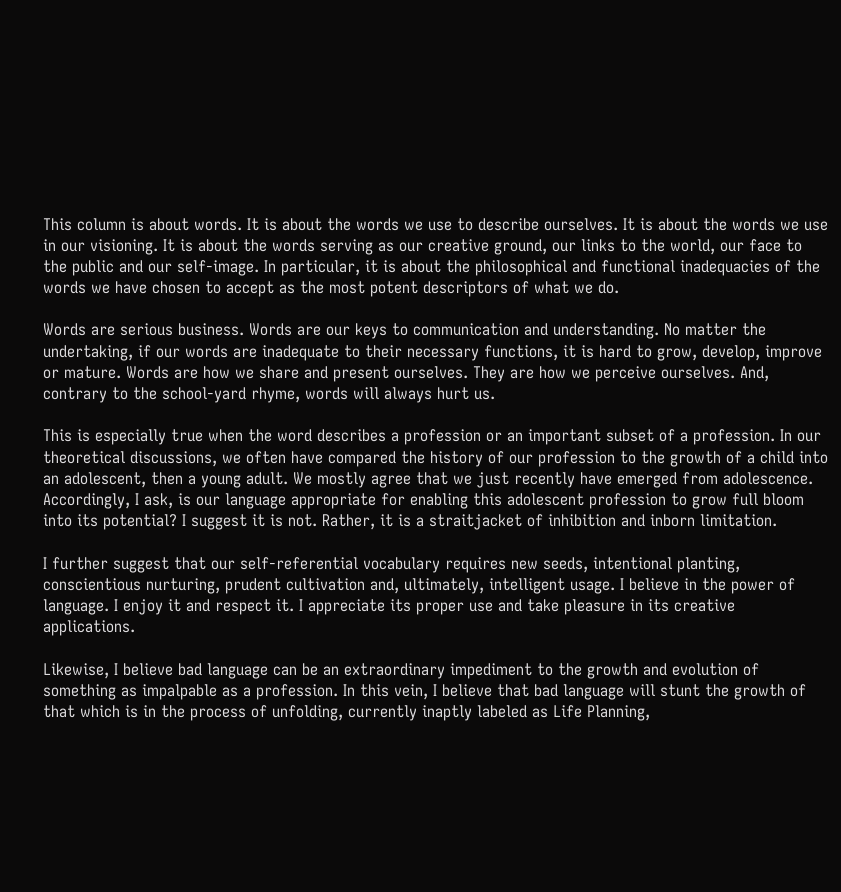This column is about words. It is about the words we use to describe ourselves. It is about the words we use in our visioning. It is about the words serving as our creative ground, our links to the world, our face to the public and our self-image. In particular, it is about the philosophical and functional inadequacies of the words we have chosen to accept as the most potent descriptors of what we do.

Words are serious business. Words are our keys to communication and understanding. No matter the undertaking, if our words are inadequate to their necessary functions, it is hard to grow, develop, improve or mature. Words are how we share and present ourselves. They are how we perceive ourselves. And, contrary to the school-yard rhyme, words will always hurt us.

This is especially true when the word describes a profession or an important subset of a profession. In our theoretical discussions, we often have compared the history of our profession to the growth of a child into an adolescent, then a young adult. We mostly agree that we just recently have emerged from adolescence. Accordingly, I ask, is our language appropriate for enabling this adolescent profession to grow full bloom into its potential? I suggest it is not. Rather, it is a straitjacket of inhibition and inborn limitation.

I further suggest that our self-referential vocabulary requires new seeds, intentional planting, conscientious nurturing, prudent cultivation and, ultimately, intelligent usage. I believe in the power of language. I enjoy it and respect it. I appreciate its proper use and take pleasure in its creative applications.

Likewise, I believe bad language can be an extraordinary impediment to the growth and evolution of something as impalpable as a profession. In this vein, I believe that bad language will stunt the growth of that which is in the process of unfolding, currently inaptly labeled as Life Planning,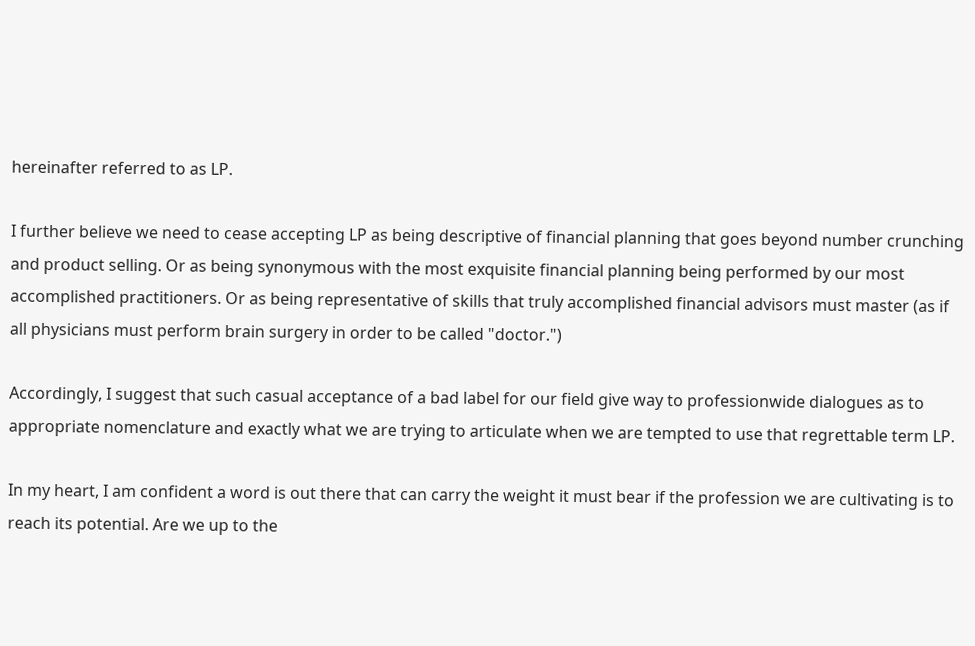hereinafter referred to as LP.

I further believe we need to cease accepting LP as being descriptive of financial planning that goes beyond number crunching and product selling. Or as being synonymous with the most exquisite financial planning being performed by our most accomplished practitioners. Or as being representative of skills that truly accomplished financial advisors must master (as if all physicians must perform brain surgery in order to be called "doctor.")

Accordingly, I suggest that such casual acceptance of a bad label for our field give way to professionwide dialogues as to appropriate nomenclature and exactly what we are trying to articulate when we are tempted to use that regrettable term LP.

In my heart, I am confident a word is out there that can carry the weight it must bear if the profession we are cultivating is to reach its potential. Are we up to the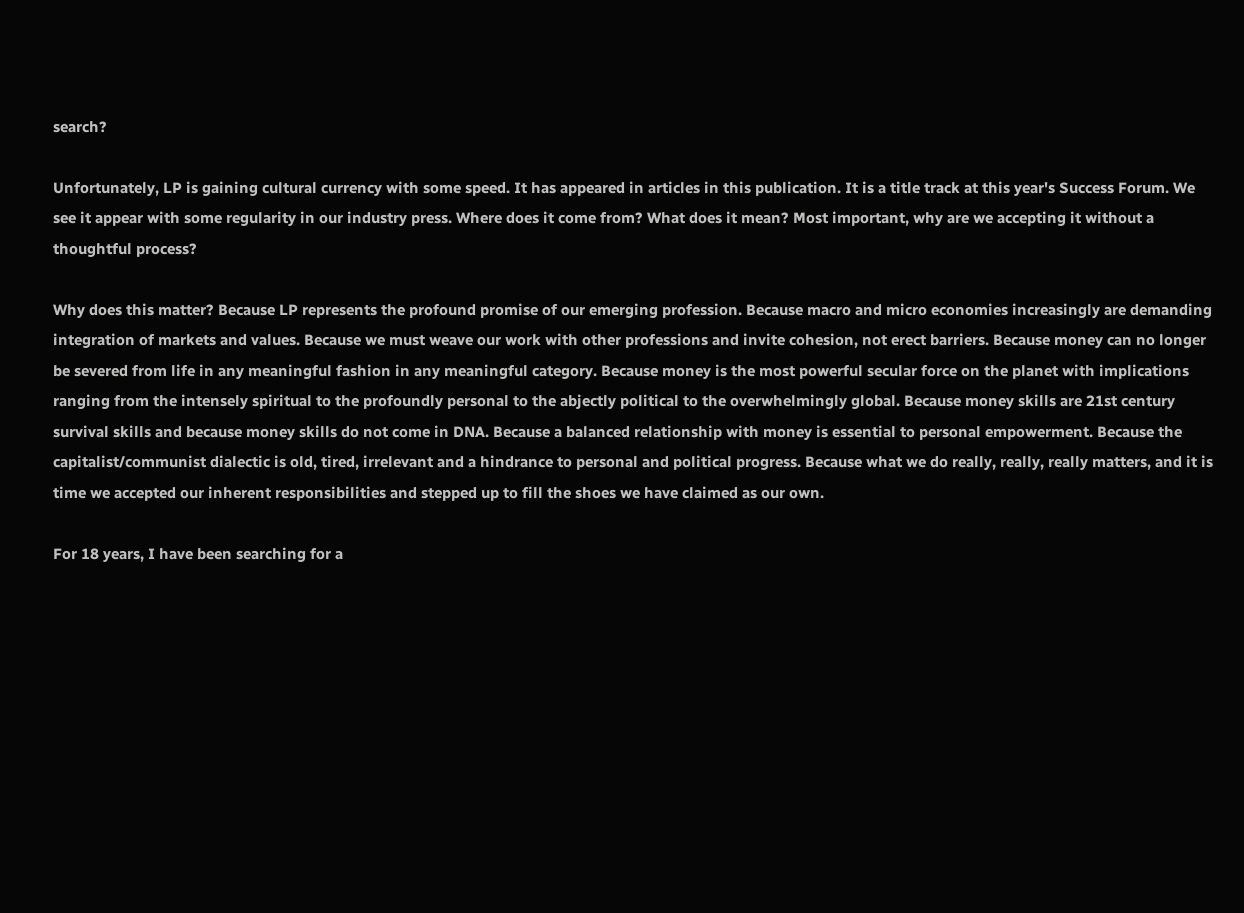search?

Unfortunately, LP is gaining cultural currency with some speed. It has appeared in articles in this publication. It is a title track at this year's Success Forum. We see it appear with some regularity in our industry press. Where does it come from? What does it mean? Most important, why are we accepting it without a thoughtful process?

Why does this matter? Because LP represents the profound promise of our emerging profession. Because macro and micro economies increasingly are demanding integration of markets and values. Because we must weave our work with other professions and invite cohesion, not erect barriers. Because money can no longer be severed from life in any meaningful fashion in any meaningful category. Because money is the most powerful secular force on the planet with implications ranging from the intensely spiritual to the profoundly personal to the abjectly political to the overwhelmingly global. Because money skills are 21st century survival skills and because money skills do not come in DNA. Because a balanced relationship with money is essential to personal empowerment. Because the capitalist/communist dialectic is old, tired, irrelevant and a hindrance to personal and political progress. Because what we do really, really, really matters, and it is time we accepted our inherent responsibilities and stepped up to fill the shoes we have claimed as our own.

For 18 years, I have been searching for a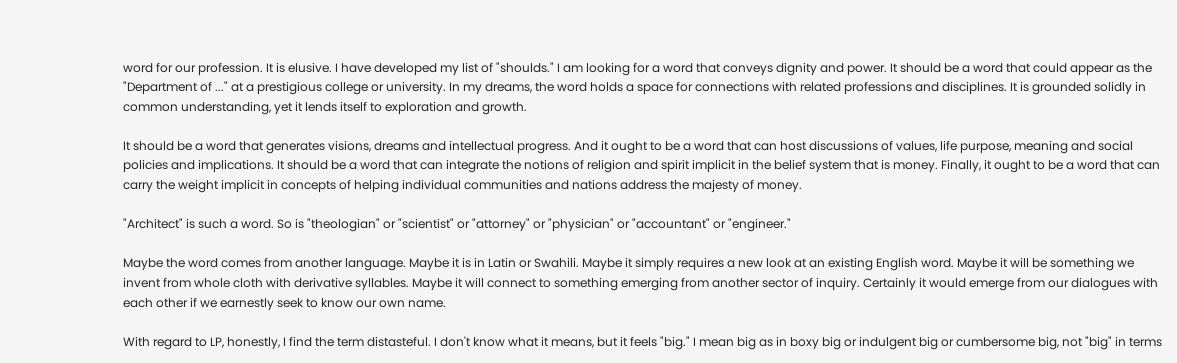word for our profession. It is elusive. I have developed my list of "shoulds." I am looking for a word that conveys dignity and power. It should be a word that could appear as the "Department of ..." at a prestigious college or university. In my dreams, the word holds a space for connections with related professions and disciplines. It is grounded solidly in common understanding, yet it lends itself to exploration and growth.

It should be a word that generates visions, dreams and intellectual progress. And it ought to be a word that can host discussions of values, life purpose, meaning and social policies and implications. It should be a word that can integrate the notions of religion and spirit implicit in the belief system that is money. Finally, it ought to be a word that can carry the weight implicit in concepts of helping individual communities and nations address the majesty of money.

"Architect" is such a word. So is "theologian" or "scientist" or "attorney" or "physician" or "accountant" or "engineer."

Maybe the word comes from another language. Maybe it is in Latin or Swahili. Maybe it simply requires a new look at an existing English word. Maybe it will be something we invent from whole cloth with derivative syllables. Maybe it will connect to something emerging from another sector of inquiry. Certainly it would emerge from our dialogues with each other if we earnestly seek to know our own name.

With regard to LP, honestly, I find the term distasteful. I don't know what it means, but it feels "big." I mean big as in boxy big or indulgent big or cumbersome big, not "big" in terms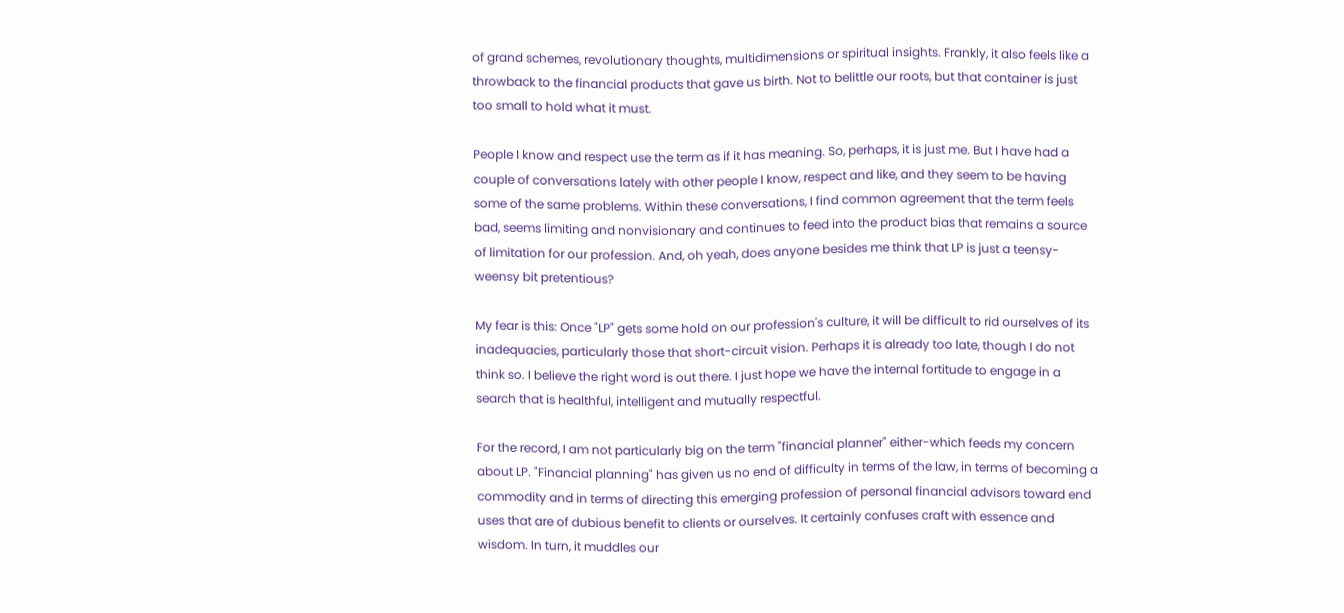of grand schemes, revolutionary thoughts, multidimensions or spiritual insights. Frankly, it also feels like a throwback to the financial products that gave us birth. Not to belittle our roots, but that container is just too small to hold what it must.

People I know and respect use the term as if it has meaning. So, perhaps, it is just me. But I have had a couple of conversations lately with other people I know, respect and like, and they seem to be having some of the same problems. Within these conversations, I find common agreement that the term feels bad, seems limiting and nonvisionary and continues to feed into the product bias that remains a source of limitation for our profession. And, oh yeah, does anyone besides me think that LP is just a teensy-weensy bit pretentious?

My fear is this: Once "LP" gets some hold on our profession's culture, it will be difficult to rid ourselves of its inadequacies, particularly those that short-circuit vision. Perhaps it is already too late, though I do not think so. I believe the right word is out there. I just hope we have the internal fortitude to engage in a search that is healthful, intelligent and mutually respectful.

For the record, I am not particularly big on the term "financial planner" either-which feeds my concern about LP. "Financial planning" has given us no end of difficulty in terms of the law, in terms of becoming a commodity and in terms of directing this emerging profession of personal financial advisors toward end uses that are of dubious benefit to clients or ourselves. It certainly confuses craft with essence and wisdom. In turn, it muddles our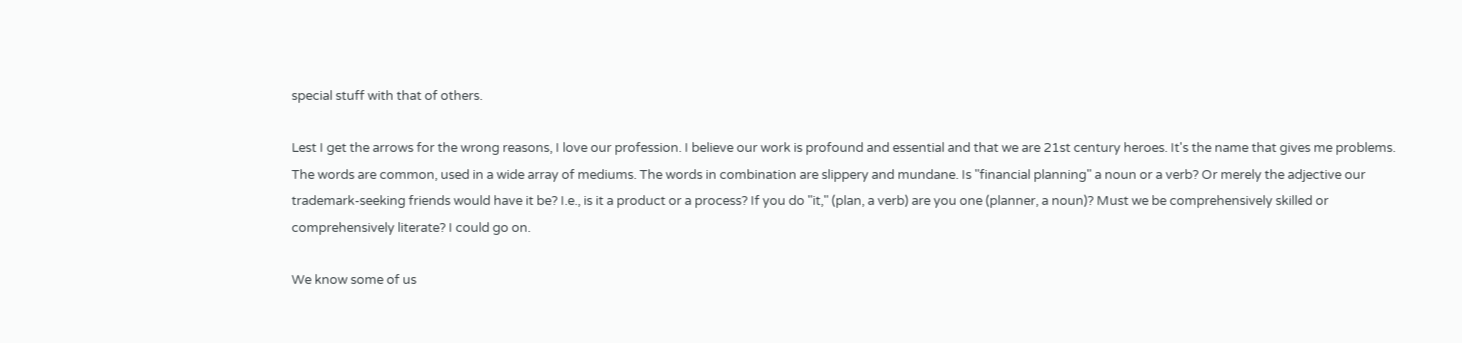special stuff with that of others.

Lest I get the arrows for the wrong reasons, I love our profession. I believe our work is profound and essential and that we are 21st century heroes. It's the name that gives me problems. The words are common, used in a wide array of mediums. The words in combination are slippery and mundane. Is "financial planning" a noun or a verb? Or merely the adjective our trademark-seeking friends would have it be? I.e., is it a product or a process? If you do "it," (plan, a verb) are you one (planner, a noun)? Must we be comprehensively skilled or comprehensively literate? I could go on.

We know some of us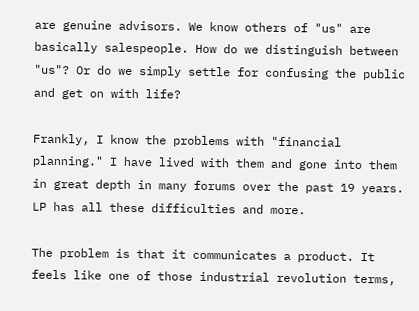are genuine advisors. We know others of "us" are basically salespeople. How do we distinguish between "us"? Or do we simply settle for confusing the public and get on with life?

Frankly, I know the problems with "financial planning." I have lived with them and gone into them in great depth in many forums over the past 19 years. LP has all these difficulties and more.

The problem is that it communicates a product. It feels like one of those industrial revolution terms,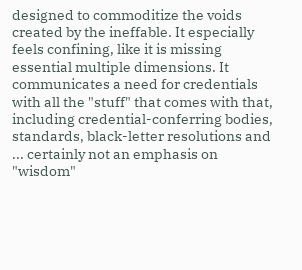designed to commoditize the voids created by the ineffable. It especially feels confining, like it is missing essential multiple dimensions. It communicates a need for credentials with all the "stuff" that comes with that, including credential-conferring bodies, standards, black-letter resolutions and ... certainly not an emphasis on "wisdom"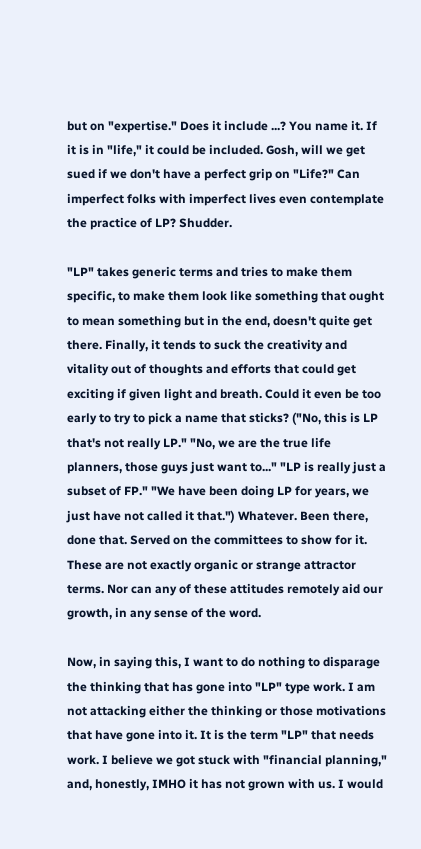but on "expertise." Does it include ...? You name it. If it is in "life," it could be included. Gosh, will we get sued if we don't have a perfect grip on "Life?" Can imperfect folks with imperfect lives even contemplate the practice of LP? Shudder.

"LP" takes generic terms and tries to make them specific, to make them look like something that ought to mean something but in the end, doesn't quite get there. Finally, it tends to suck the creativity and vitality out of thoughts and efforts that could get exciting if given light and breath. Could it even be too early to try to pick a name that sticks? ("No, this is LP that's not really LP." "No, we are the true life planners, those guys just want to..." "LP is really just a subset of FP." "We have been doing LP for years, we just have not called it that.") Whatever. Been there, done that. Served on the committees to show for it. These are not exactly organic or strange attractor terms. Nor can any of these attitudes remotely aid our growth, in any sense of the word.

Now, in saying this, I want to do nothing to disparage the thinking that has gone into "LP" type work. I am not attacking either the thinking or those motivations that have gone into it. It is the term "LP" that needs work. I believe we got stuck with "financial planning," and, honestly, IMHO it has not grown with us. I would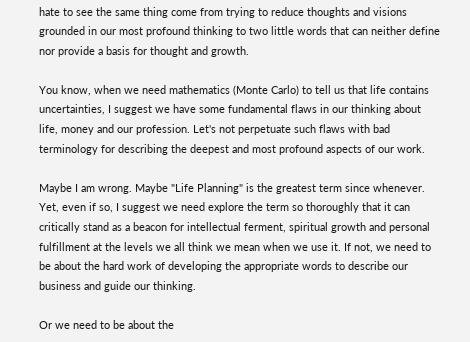hate to see the same thing come from trying to reduce thoughts and visions grounded in our most profound thinking to two little words that can neither define nor provide a basis for thought and growth.

You know, when we need mathematics (Monte Carlo) to tell us that life contains uncertainties, I suggest we have some fundamental flaws in our thinking about life, money and our profession. Let's not perpetuate such flaws with bad terminology for describing the deepest and most profound aspects of our work.

Maybe I am wrong. Maybe "Life Planning" is the greatest term since whenever. Yet, even if so, I suggest we need explore the term so thoroughly that it can critically stand as a beacon for intellectual ferment, spiritual growth and personal fulfillment at the levels we all think we mean when we use it. If not, we need to be about the hard work of developing the appropriate words to describe our business and guide our thinking.

Or we need to be about the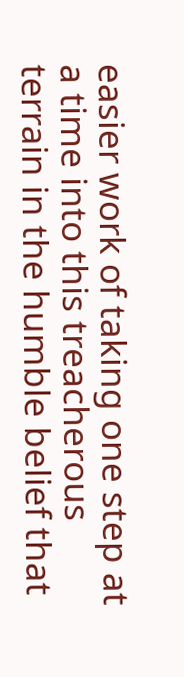easier work of taking one step at a time into this treacherous terrain in the humble belief that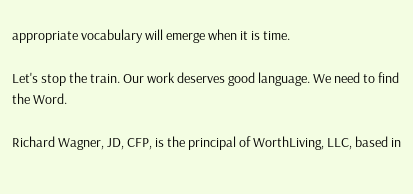appropriate vocabulary will emerge when it is time.

Let's stop the train. Our work deserves good language. We need to find the Word.

Richard Wagner, JD, CFP, is the principal of WorthLiving, LLC, based in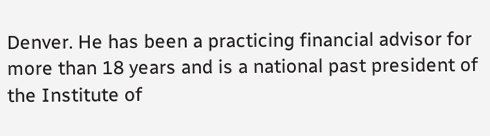Denver. He has been a practicing financial advisor for more than 18 years and is a national past president of the Institute of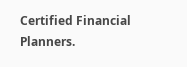Certified Financial Planners.